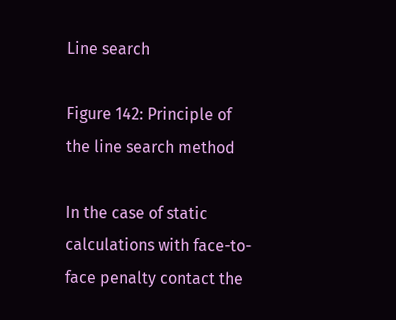Line search

Figure 142: Principle of the line search method

In the case of static calculations with face-to-face penalty contact the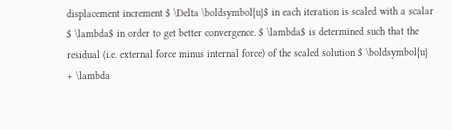displacement increment $ \Delta \boldsymbol{u}$ in each iteration is scaled with a scalar $ \lambda$ in order to get better convergence. $ \lambda$ is determined such that the residual (i.e. external force minus internal force) of the scaled solution $ \boldsymbol{u} + \lambda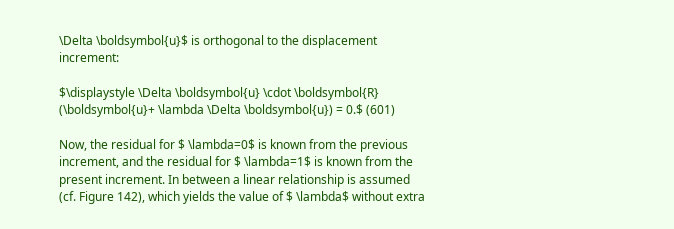\Delta \boldsymbol{u}$ is orthogonal to the displacement increment:

$\displaystyle \Delta \boldsymbol{u} \cdot \boldsymbol{R} (\boldsymbol{u}+ \lambda \Delta \boldsymbol{u}) = 0.$ (601)

Now, the residual for $ \lambda=0$ is known from the previous increment, and the residual for $ \lambda=1$ is known from the present increment. In between a linear relationship is assumed (cf. Figure 142), which yields the value of $ \lambda$ without extra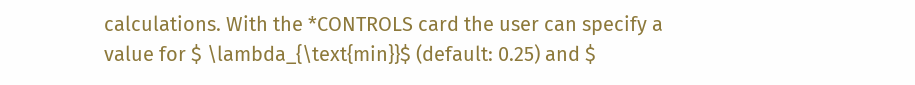calculations. With the *CONTROLS card the user can specify a value for $ \lambda_{\text{min}}$ (default: 0.25) and $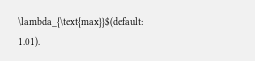\lambda_{\text{max}}$(default: 1.01).